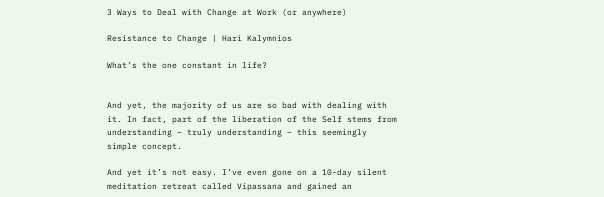3 Ways to Deal with Change at Work (or anywhere)

Resistance to Change | Hari Kalymnios

What’s the one constant in life?


And yet, the majority of us are so bad with dealing with it. In fact, part of the liberation of the Self stems from understanding – truly understanding – this seemingly simple concept.

And yet it’s not easy. I’ve even gone on a 10-day silent meditation retreat called Vipassana and gained an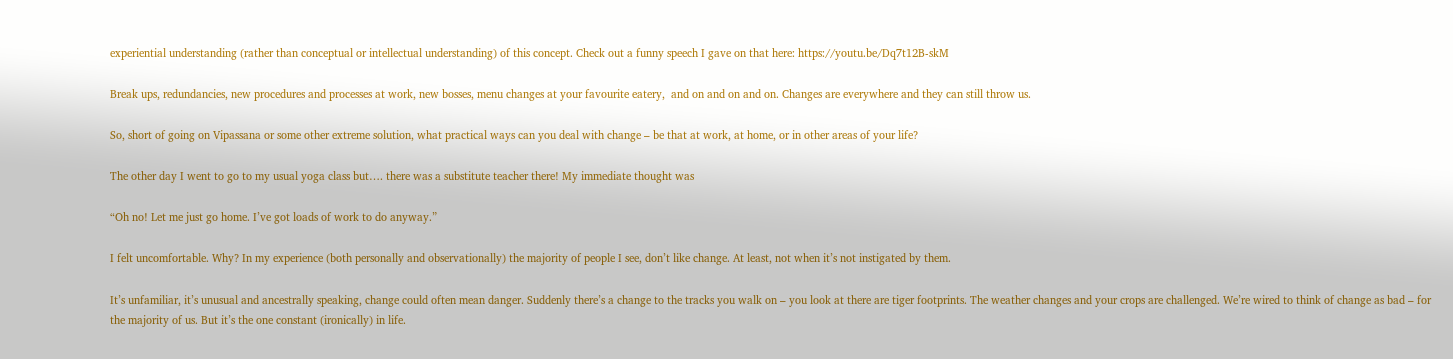experiential understanding (rather than conceptual or intellectual understanding) of this concept. Check out a funny speech I gave on that here: https://youtu.be/Dq7t12B-skM

Break ups, redundancies, new procedures and processes at work, new bosses, menu changes at your favourite eatery,  and on and on and on. Changes are everywhere and they can still throw us.

So, short of going on Vipassana or some other extreme solution, what practical ways can you deal with change – be that at work, at home, or in other areas of your life?

The other day I went to go to my usual yoga class but…. there was a substitute teacher there! My immediate thought was

“Oh no! Let me just go home. I’ve got loads of work to do anyway.”

I felt uncomfortable. Why? In my experience (both personally and observationally) the majority of people I see, don’t like change. At least, not when it’s not instigated by them.

It’s unfamiliar, it’s unusual and ancestrally speaking, change could often mean danger. Suddenly there’s a change to the tracks you walk on – you look at there are tiger footprints. The weather changes and your crops are challenged. We’re wired to think of change as bad – for the majority of us. But it’s the one constant (ironically) in life.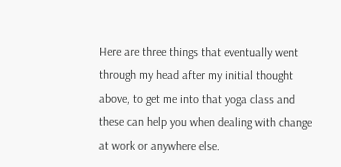Here are three things that eventually went through my head after my initial thought above, to get me into that yoga class and these can help you when dealing with change at work or anywhere else.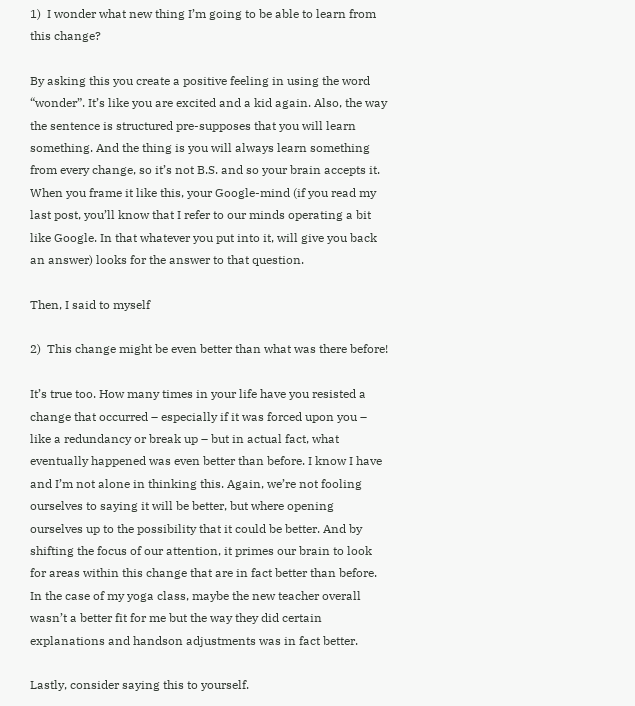1)  I wonder what new thing I’m going to be able to learn from this change?

By asking this you create a positive feeling in using the word “wonder”. It’s like you are excited and a kid again. Also, the way the sentence is structured pre-supposes that you will learn something. And the thing is you will always learn something from every change, so it’s not B.S. and so your brain accepts it. When you frame it like this, your Google-mind (if you read my last post, you’ll know that I refer to our minds operating a bit like Google. In that whatever you put into it, will give you back an answer) looks for the answer to that question.

Then, I said to myself

2)  This change might be even better than what was there before!

It’s true too. How many times in your life have you resisted a change that occurred – especially if it was forced upon you – like a redundancy or break up – but in actual fact, what eventually happened was even better than before. I know I have and I’m not alone in thinking this. Again, we’re not fooling ourselves to saying it will be better, but where opening ourselves up to the possibility that it could be better. And by shifting the focus of our attention, it primes our brain to look for areas within this change that are in fact better than before. In the case of my yoga class, maybe the new teacher overall wasn’t a better fit for me but the way they did certain explanations and handson adjustments was in fact better.

Lastly, consider saying this to yourself.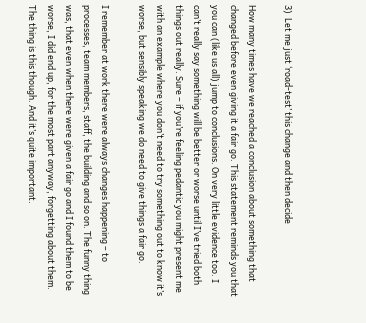3)  Let me just ‘road-test’ this change and then decide

How many times have we reached a conclusion about something that changed before even giving it a fair go. This statement reminds you that you can (like us all) jump to conclusions. On very little evidence too. I can’t really say something will be better or worse until I’ve tried both things out really. Sure – if you’re feeling pedantic you might present me with an example where you don’t need to try something out to know it’s worse, but sensibly speaking we do need to give things a fair go.

I remember at work there were always changes happening – to processes, team members, staff, the building and so on. The funny thing was, that even when there were given a fair go and I found them to be worse, I did end up, for the most part anyway, forgetting about them. The thing is this though. And it’s quite important.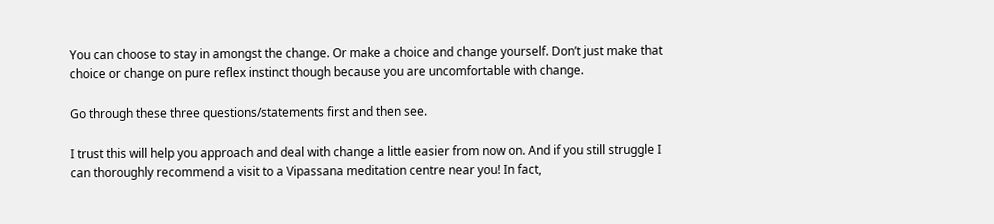You can choose to stay in amongst the change. Or make a choice and change yourself. Don’t just make that choice or change on pure reflex instinct though because you are uncomfortable with change.

Go through these three questions/statements first and then see.

I trust this will help you approach and deal with change a little easier from now on. And if you still struggle I can thoroughly recommend a visit to a Vipassana meditation centre near you! In fact,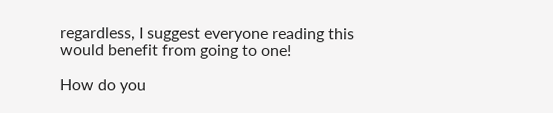regardless, I suggest everyone reading this would benefit from going to one!

How do you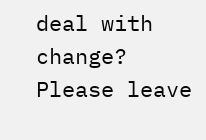deal with change? Please leave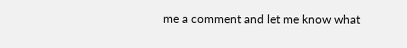me a comment and let me know what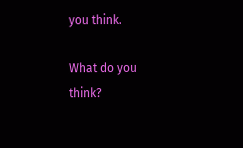you think.

What do you think?